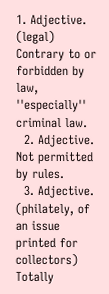1. Adjective.  (legal) Contrary to or forbidden by law, ''especially'' criminal law.
  2. Adjective.  Not permitted by rules.
  3. Adjective.  (philately, of an issue printed for collectors) Totally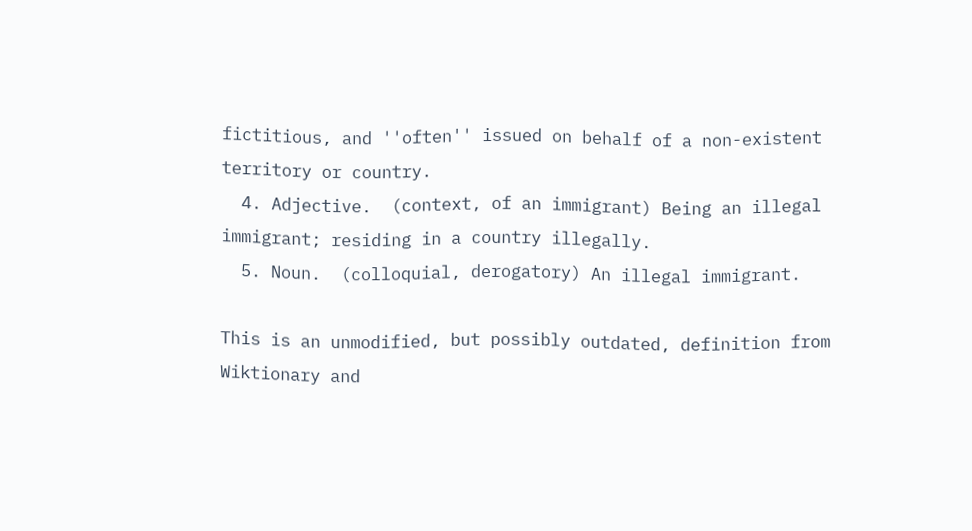fictitious, and ''often'' issued on behalf of a non-existent territory or country.
  4. Adjective.  (context, of an immigrant) Being an illegal immigrant; residing in a country illegally.
  5. Noun.  (colloquial, derogatory) An illegal immigrant.

This is an unmodified, but possibly outdated, definition from Wiktionary and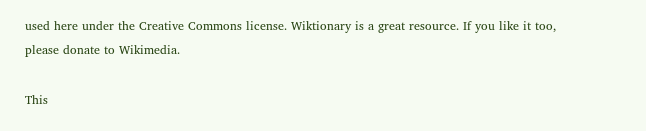used here under the Creative Commons license. Wiktionary is a great resource. If you like it too, please donate to Wikimedia.

This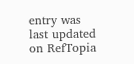entry was last updated on RefTopia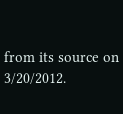from its source on 3/20/2012.